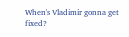When's Vladimir gonna get fixed?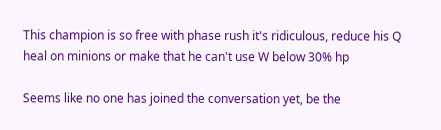This champion is so free with phase rush it's ridiculous, reduce his Q heal on minions or make that he can't use W below 30% hp

Seems like no one has joined the conversation yet, be the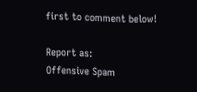first to comment below!

Report as:
Offensive Spam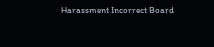Harassment Incorrect Board